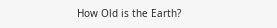How Old is the Earth?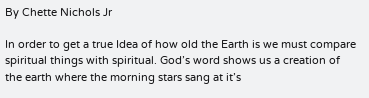By Chette Nichols Jr

In order to get a true Idea of how old the Earth is we must compare spiritual things with spiritual. God’s word shows us a creation of the earth where the morning stars sang at it’s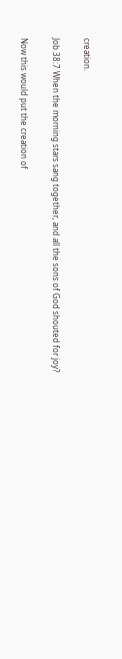creation.

Job 38:7 When the morning stars sang together, and all the sons of God shouted for joy?

Now this would put the creation of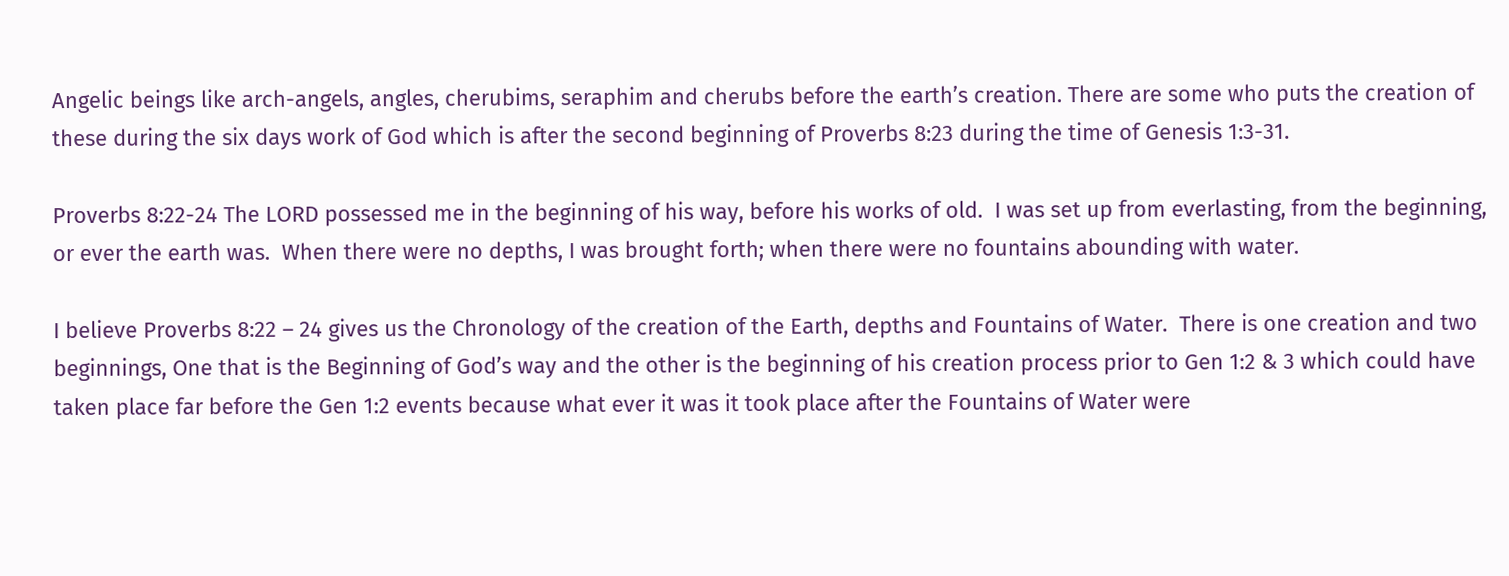Angelic beings like arch-angels, angles, cherubims, seraphim and cherubs before the earth’s creation. There are some who puts the creation of these during the six days work of God which is after the second beginning of Proverbs 8:23 during the time of Genesis 1:3-31.

Proverbs 8:22-24 The LORD possessed me in the beginning of his way, before his works of old.  I was set up from everlasting, from the beginning, or ever the earth was.  When there were no depths, I was brought forth; when there were no fountains abounding with water.

I believe Proverbs 8:22 – 24 gives us the Chronology of the creation of the Earth, depths and Fountains of Water.  There is one creation and two beginnings, One that is the Beginning of God’s way and the other is the beginning of his creation process prior to Gen 1:2 & 3 which could have taken place far before the Gen 1:2 events because what ever it was it took place after the Fountains of Water were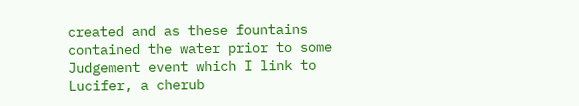created and as these fountains contained the water prior to some Judgement event which I link to Lucifer, a cherub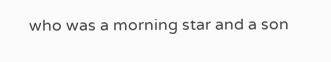who was a morning star and a son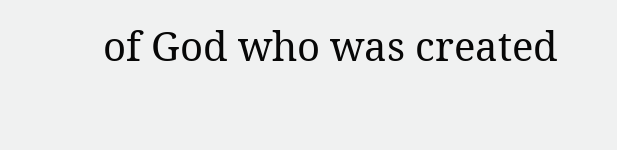of God who was created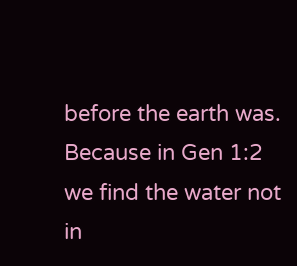before the earth was. Because in Gen 1:2 we find the water not in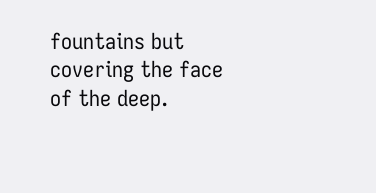fountains but covering the face of the deep.